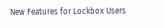New Features for Lockbox Users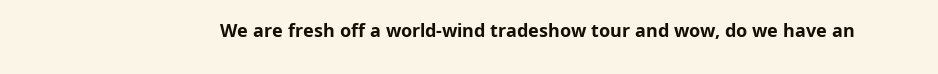We are fresh off a world-wind tradeshow tour and wow, do we have an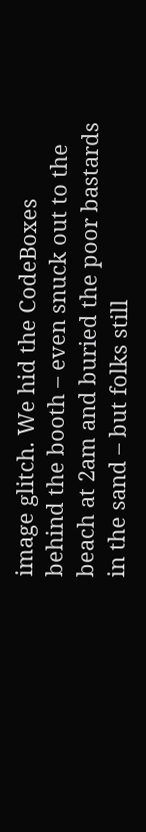image glitch. We hid the CodeBoxes behind the booth – even snuck out to the beach at 2am and buried the poor bastards in the sand – but folks still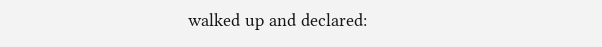walked up and declared: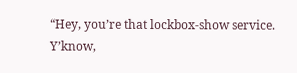“Hey, you’re that lockbox-show service. Y’know,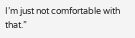I’m just not comfortable with that.”